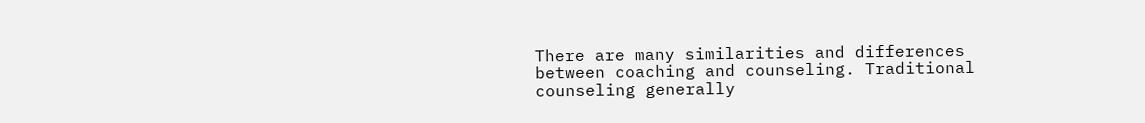There are many similarities and differences between coaching and counseling. Traditional counseling generally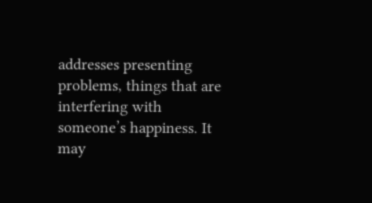addresses presenting problems, things that are interfering with someone’s happiness. It may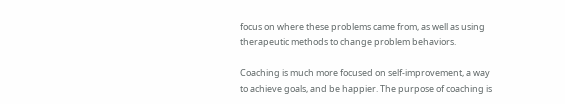focus on where these problems came from, as well as using therapeutic methods to change problem behaviors.

Coaching is much more focused on self-improvement, a way to achieve goals, and be happier. The purpose of coaching is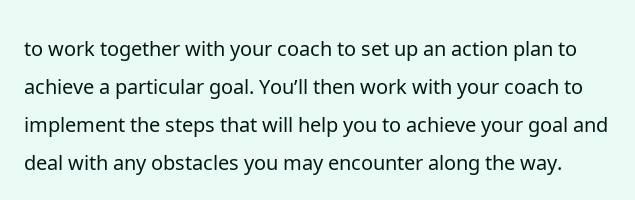to work together with your coach to set up an action plan to achieve a particular goal. You’ll then work with your coach to implement the steps that will help you to achieve your goal and deal with any obstacles you may encounter along the way.